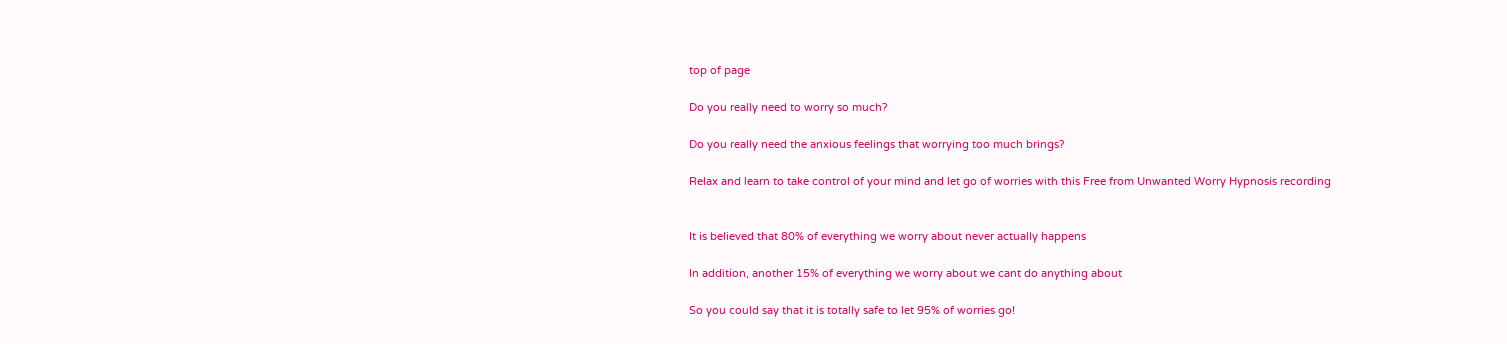top of page

Do you really need to worry so much?

Do you really need the anxious feelings that worrying too much brings?

Relax and learn to take control of your mind and let go of worries with this Free from Unwanted Worry Hypnosis recording


It is believed that 80% of everything we worry about never actually happens

In addition, another 15% of everything we worry about we cant do anything about

So you could say that it is totally safe to let 95% of worries go!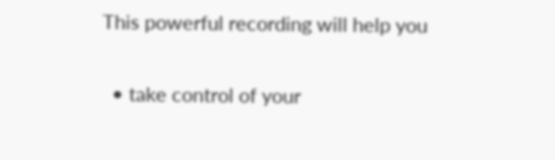This powerful recording will help you

  • take control of your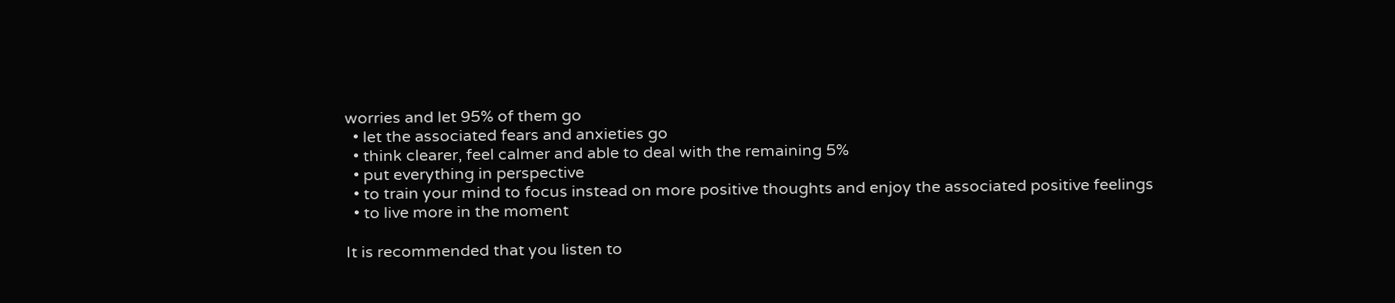worries and let 95% of them go
  • let the associated fears and anxieties go
  • think clearer, feel calmer and able to deal with the remaining 5%
  • put everything in perspective
  • to train your mind to focus instead on more positive thoughts and enjoy the associated positive feelings
  • to live more in the moment

It is recommended that you listen to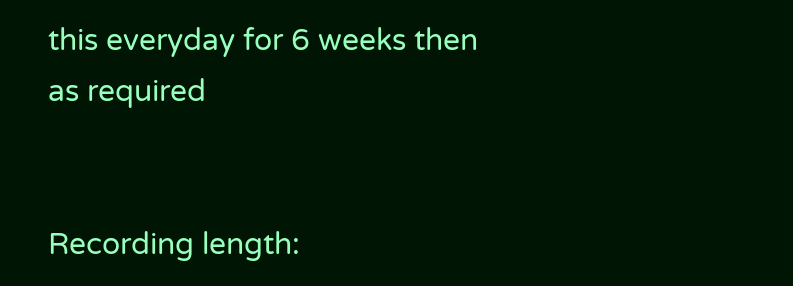this everyday for 6 weeks then as required


Recording length: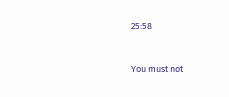25:58


You must not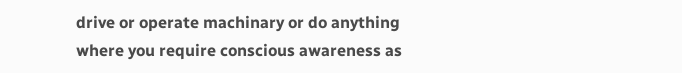drive or operate machinary or do anything where you require conscious awareness as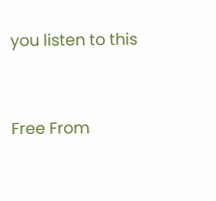you listen to this


Free From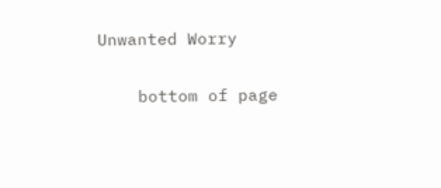Unwanted Worry

    bottom of page